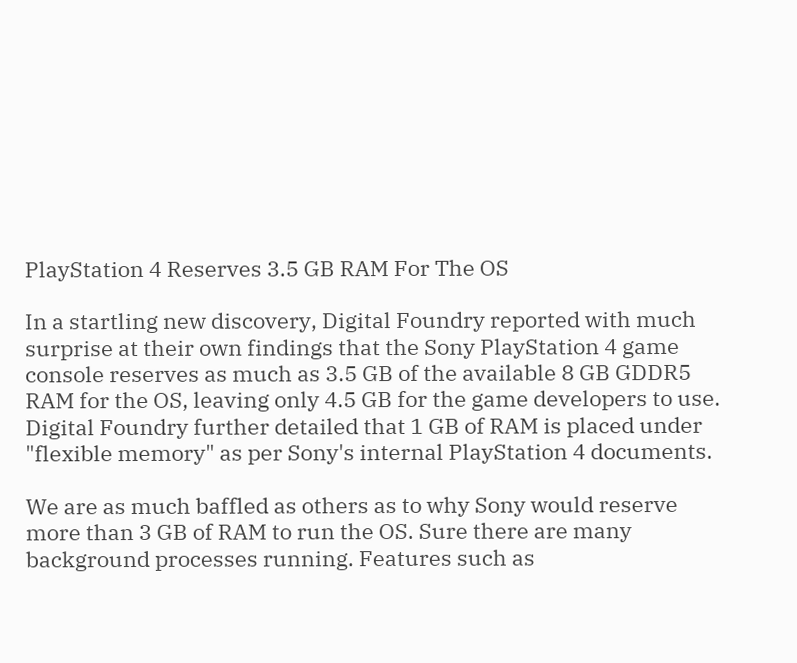PlayStation 4 Reserves 3.5 GB RAM For The OS

In a startling new discovery, Digital Foundry reported with much surprise at their own findings that the Sony PlayStation 4 game console reserves as much as 3.5 GB of the available 8 GB GDDR5 RAM for the OS, leaving only 4.5 GB for the game developers to use. Digital Foundry further detailed that 1 GB of RAM is placed under "flexible memory" as per Sony's internal PlayStation 4 documents.

We are as much baffled as others as to why Sony would reserve more than 3 GB of RAM to run the OS. Sure there are many background processes running. Features such as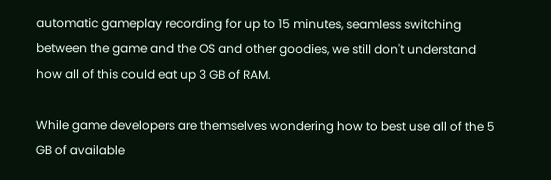automatic gameplay recording for up to 15 minutes, seamless switching between the game and the OS and other goodies, we still don't understand how all of this could eat up 3 GB of RAM.

While game developers are themselves wondering how to best use all of the 5 GB of available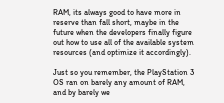RAM, its always good to have more in reserve than fall short, maybe in the future when the developers finally figure out how to use all of the available system resources (and optimize it accordingly).

Just so you remember, the PlayStation 3 OS ran on barely any amount of RAM, and by barely we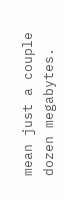mean just a couple dozen megabytes.